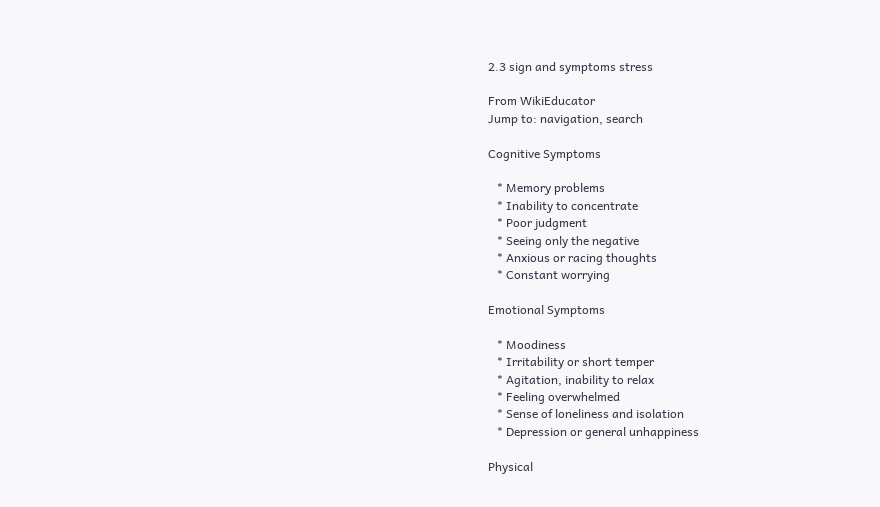2.3 sign and symptoms stress

From WikiEducator
Jump to: navigation, search

Cognitive Symptoms

   * Memory problems
   * Inability to concentrate
   * Poor judgment
   * Seeing only the negative
   * Anxious or racing thoughts
   * Constant worrying

Emotional Symptoms

   * Moodiness
   * Irritability or short temper
   * Agitation, inability to relax
   * Feeling overwhelmed
   * Sense of loneliness and isolation
   * Depression or general unhappiness

Physical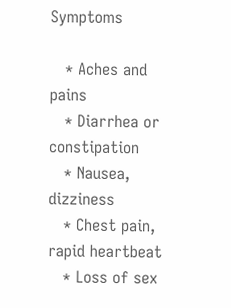Symptoms

   * Aches and pains
   * Diarrhea or constipation
   * Nausea, dizziness
   * Chest pain, rapid heartbeat
   * Loss of sex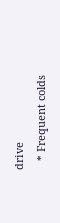drive
   * Frequent colds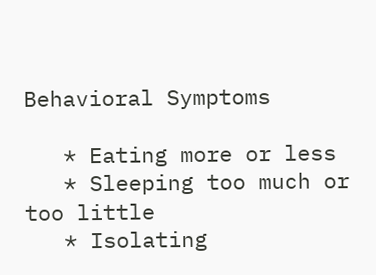Behavioral Symptoms

   * Eating more or less
   * Sleeping too much or too little
   * Isolating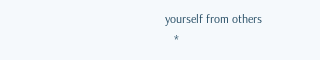yourself from others
   *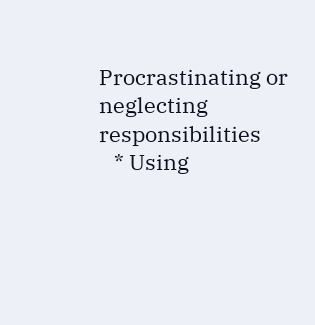Procrastinating or neglecting responsibilities
   * Using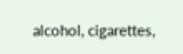alcohol, cigarettes,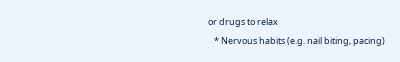or drugs to relax
   * Nervous habits (e.g. nail biting, pacing)